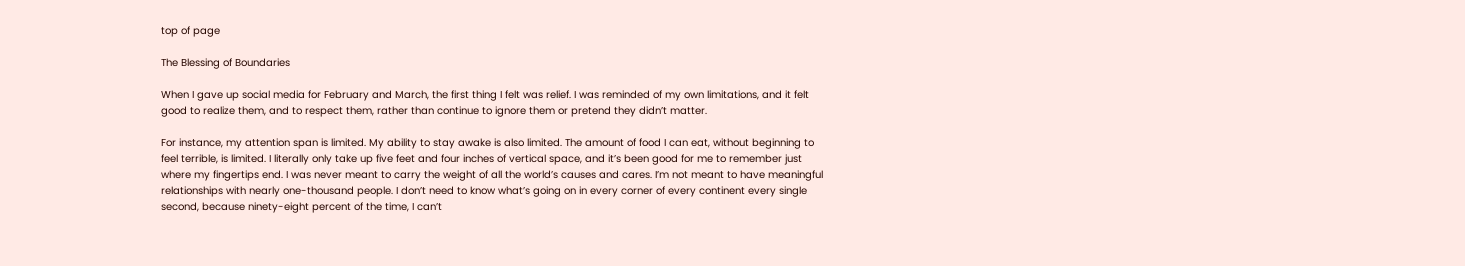top of page

The Blessing of Boundaries

When I gave up social media for February and March, the first thing I felt was relief. I was reminded of my own limitations, and it felt good to realize them, and to respect them, rather than continue to ignore them or pretend they didn’t matter.

For instance, my attention span is limited. My ability to stay awake is also limited. The amount of food I can eat, without beginning to feel terrible, is limited. I literally only take up five feet and four inches of vertical space, and it’s been good for me to remember just where my fingertips end. I was never meant to carry the weight of all the world’s causes and cares. I’m not meant to have meaningful relationships with nearly one-thousand people. I don’t need to know what’s going on in every corner of every continent every single second, because ninety-eight percent of the time, I can’t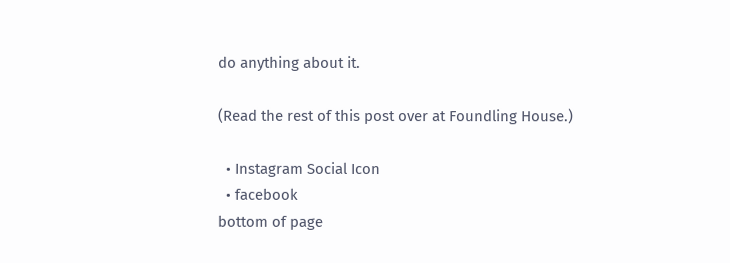do anything about it.

(Read the rest of this post over at Foundling House.)

  • Instagram Social Icon
  • facebook
bottom of page